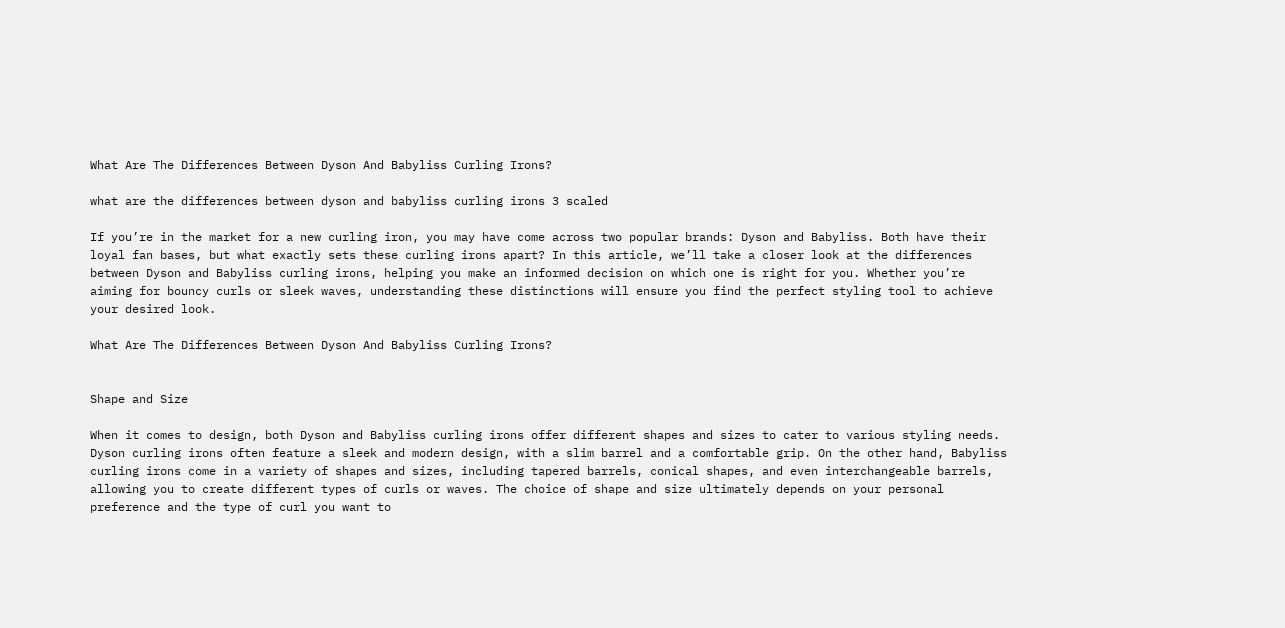What Are The Differences Between Dyson And Babyliss Curling Irons?

what are the differences between dyson and babyliss curling irons 3 scaled

If you’re in the market for a new curling iron, you may have come across two popular brands: Dyson and Babyliss. Both have their loyal fan bases, but what exactly sets these curling irons apart? In this article, we’ll take a closer look at the differences between Dyson and Babyliss curling irons, helping you make an informed decision on which one is right for you. Whether you’re aiming for bouncy curls or sleek waves, understanding these distinctions will ensure you find the perfect styling tool to achieve your desired look.

What Are The Differences Between Dyson And Babyliss Curling Irons?


Shape and Size

When it comes to design, both Dyson and Babyliss curling irons offer different shapes and sizes to cater to various styling needs. Dyson curling irons often feature a sleek and modern design, with a slim barrel and a comfortable grip. On the other hand, Babyliss curling irons come in a variety of shapes and sizes, including tapered barrels, conical shapes, and even interchangeable barrels, allowing you to create different types of curls or waves. The choice of shape and size ultimately depends on your personal preference and the type of curl you want to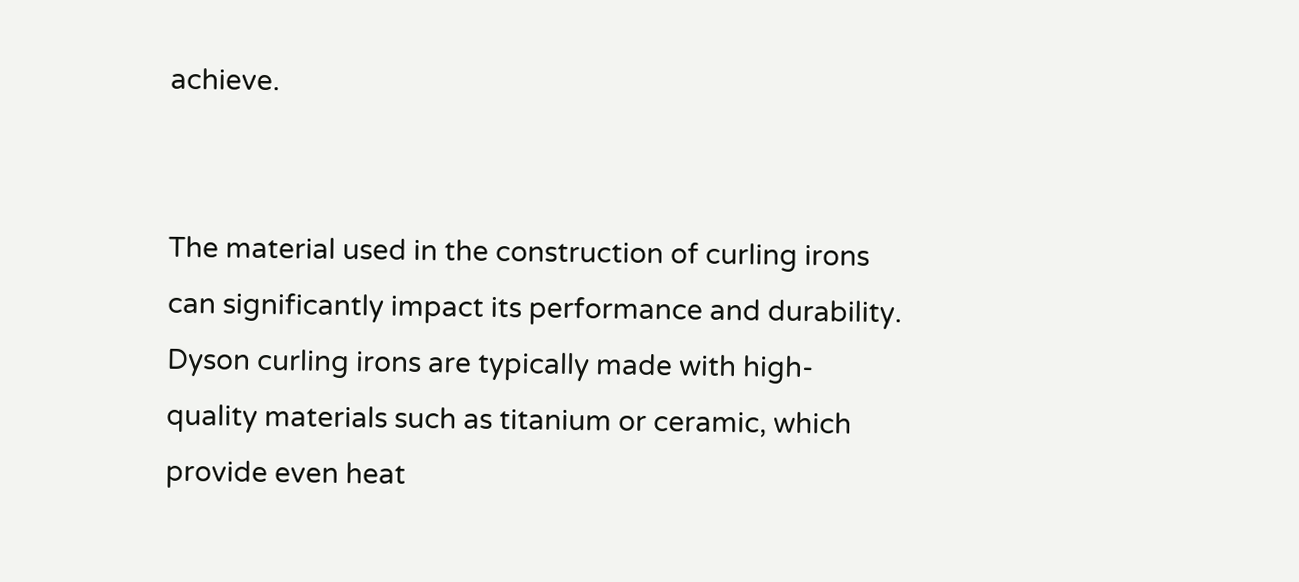achieve.


The material used in the construction of curling irons can significantly impact its performance and durability. Dyson curling irons are typically made with high-quality materials such as titanium or ceramic, which provide even heat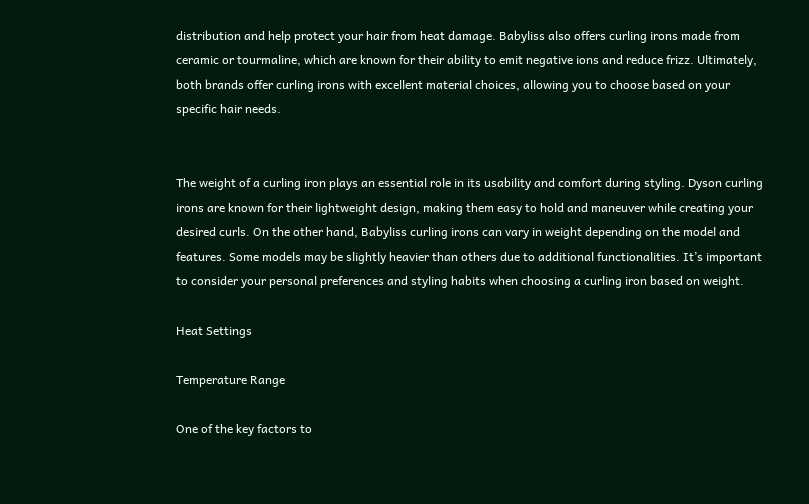distribution and help protect your hair from heat damage. Babyliss also offers curling irons made from ceramic or tourmaline, which are known for their ability to emit negative ions and reduce frizz. Ultimately, both brands offer curling irons with excellent material choices, allowing you to choose based on your specific hair needs.


The weight of a curling iron plays an essential role in its usability and comfort during styling. Dyson curling irons are known for their lightweight design, making them easy to hold and maneuver while creating your desired curls. On the other hand, Babyliss curling irons can vary in weight depending on the model and features. Some models may be slightly heavier than others due to additional functionalities. It’s important to consider your personal preferences and styling habits when choosing a curling iron based on weight.

Heat Settings

Temperature Range

One of the key factors to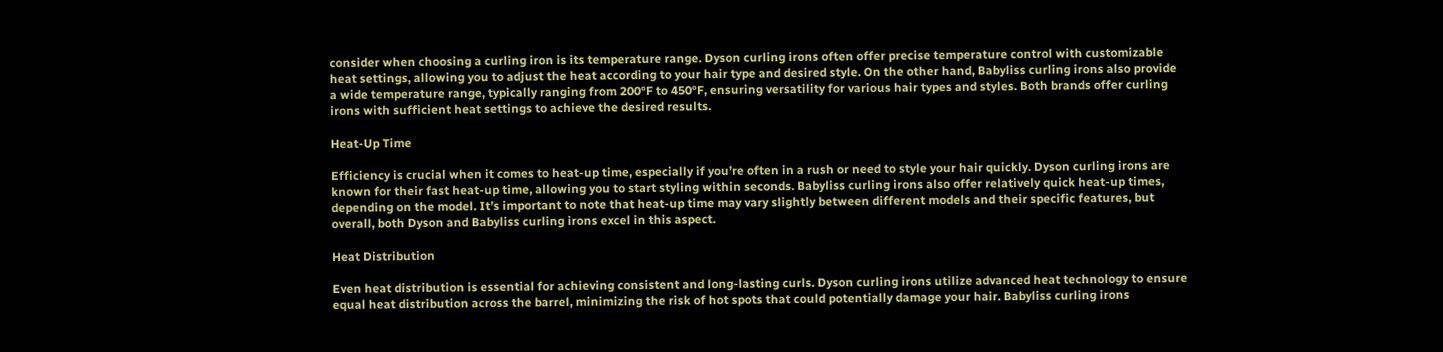consider when choosing a curling iron is its temperature range. Dyson curling irons often offer precise temperature control with customizable heat settings, allowing you to adjust the heat according to your hair type and desired style. On the other hand, Babyliss curling irons also provide a wide temperature range, typically ranging from 200°F to 450°F, ensuring versatility for various hair types and styles. Both brands offer curling irons with sufficient heat settings to achieve the desired results.

Heat-Up Time

Efficiency is crucial when it comes to heat-up time, especially if you’re often in a rush or need to style your hair quickly. Dyson curling irons are known for their fast heat-up time, allowing you to start styling within seconds. Babyliss curling irons also offer relatively quick heat-up times, depending on the model. It’s important to note that heat-up time may vary slightly between different models and their specific features, but overall, both Dyson and Babyliss curling irons excel in this aspect.

Heat Distribution

Even heat distribution is essential for achieving consistent and long-lasting curls. Dyson curling irons utilize advanced heat technology to ensure equal heat distribution across the barrel, minimizing the risk of hot spots that could potentially damage your hair. Babyliss curling irons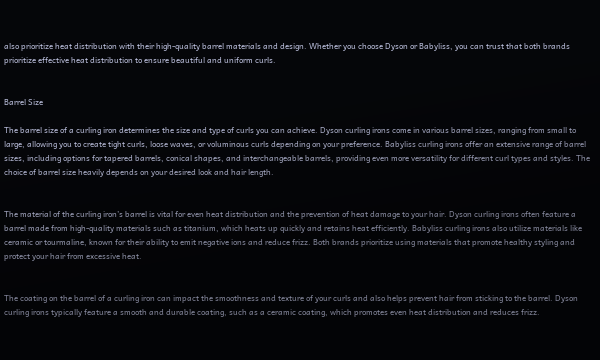also prioritize heat distribution with their high-quality barrel materials and design. Whether you choose Dyson or Babyliss, you can trust that both brands prioritize effective heat distribution to ensure beautiful and uniform curls.


Barrel Size

The barrel size of a curling iron determines the size and type of curls you can achieve. Dyson curling irons come in various barrel sizes, ranging from small to large, allowing you to create tight curls, loose waves, or voluminous curls depending on your preference. Babyliss curling irons offer an extensive range of barrel sizes, including options for tapered barrels, conical shapes, and interchangeable barrels, providing even more versatility for different curl types and styles. The choice of barrel size heavily depends on your desired look and hair length.


The material of the curling iron’s barrel is vital for even heat distribution and the prevention of heat damage to your hair. Dyson curling irons often feature a barrel made from high-quality materials such as titanium, which heats up quickly and retains heat efficiently. Babyliss curling irons also utilize materials like ceramic or tourmaline, known for their ability to emit negative ions and reduce frizz. Both brands prioritize using materials that promote healthy styling and protect your hair from excessive heat.


The coating on the barrel of a curling iron can impact the smoothness and texture of your curls and also helps prevent hair from sticking to the barrel. Dyson curling irons typically feature a smooth and durable coating, such as a ceramic coating, which promotes even heat distribution and reduces frizz.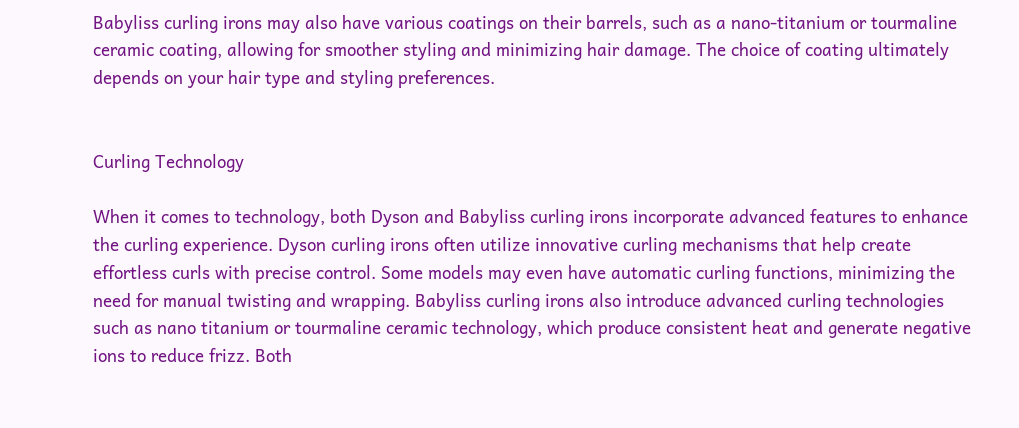Babyliss curling irons may also have various coatings on their barrels, such as a nano-titanium or tourmaline ceramic coating, allowing for smoother styling and minimizing hair damage. The choice of coating ultimately depends on your hair type and styling preferences.


Curling Technology

When it comes to technology, both Dyson and Babyliss curling irons incorporate advanced features to enhance the curling experience. Dyson curling irons often utilize innovative curling mechanisms that help create effortless curls with precise control. Some models may even have automatic curling functions, minimizing the need for manual twisting and wrapping. Babyliss curling irons also introduce advanced curling technologies such as nano titanium or tourmaline ceramic technology, which produce consistent heat and generate negative ions to reduce frizz. Both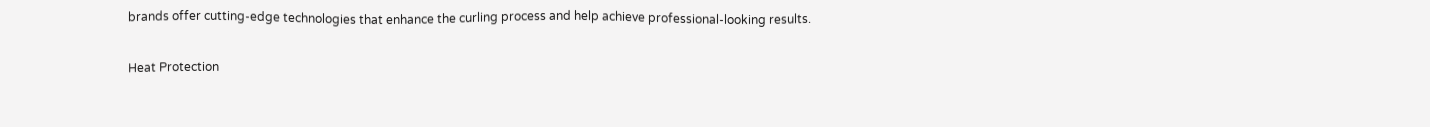brands offer cutting-edge technologies that enhance the curling process and help achieve professional-looking results.

Heat Protection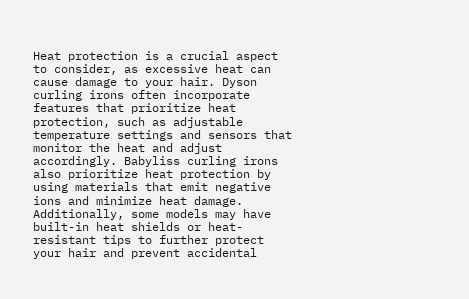Heat protection is a crucial aspect to consider, as excessive heat can cause damage to your hair. Dyson curling irons often incorporate features that prioritize heat protection, such as adjustable temperature settings and sensors that monitor the heat and adjust accordingly. Babyliss curling irons also prioritize heat protection by using materials that emit negative ions and minimize heat damage. Additionally, some models may have built-in heat shields or heat-resistant tips to further protect your hair and prevent accidental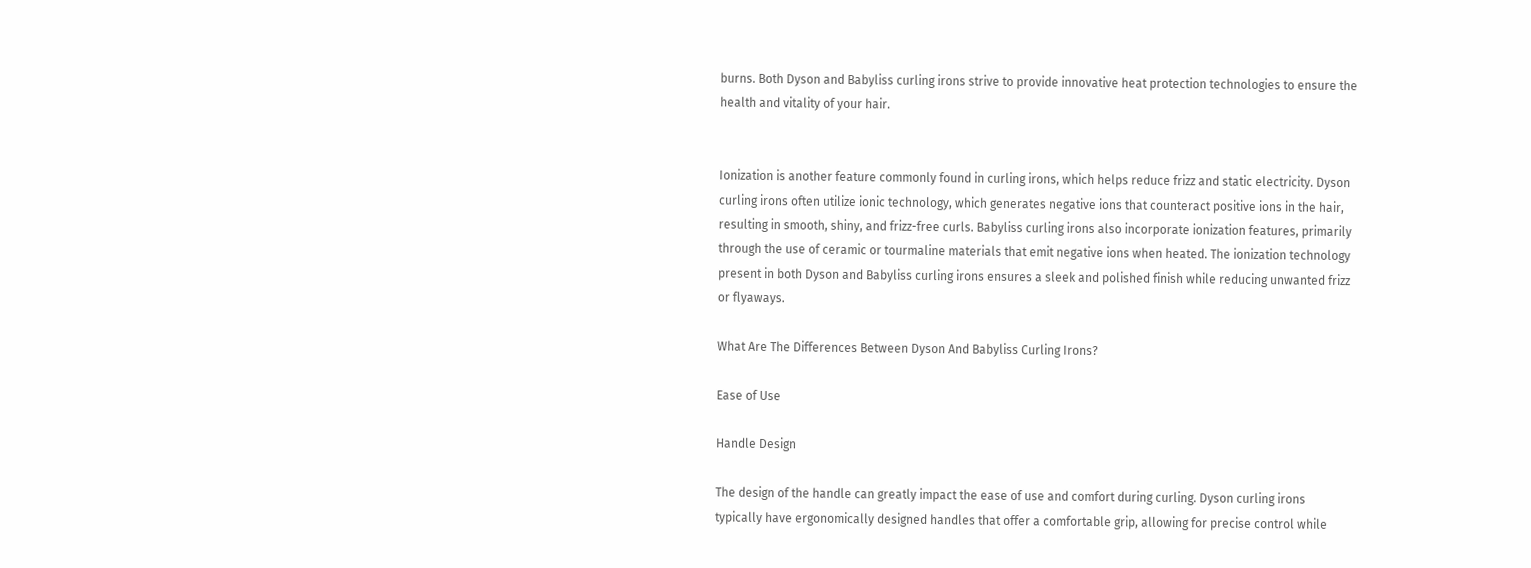burns. Both Dyson and Babyliss curling irons strive to provide innovative heat protection technologies to ensure the health and vitality of your hair.


Ionization is another feature commonly found in curling irons, which helps reduce frizz and static electricity. Dyson curling irons often utilize ionic technology, which generates negative ions that counteract positive ions in the hair, resulting in smooth, shiny, and frizz-free curls. Babyliss curling irons also incorporate ionization features, primarily through the use of ceramic or tourmaline materials that emit negative ions when heated. The ionization technology present in both Dyson and Babyliss curling irons ensures a sleek and polished finish while reducing unwanted frizz or flyaways.

What Are The Differences Between Dyson And Babyliss Curling Irons?

Ease of Use

Handle Design

The design of the handle can greatly impact the ease of use and comfort during curling. Dyson curling irons typically have ergonomically designed handles that offer a comfortable grip, allowing for precise control while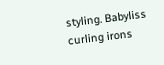styling. Babyliss curling irons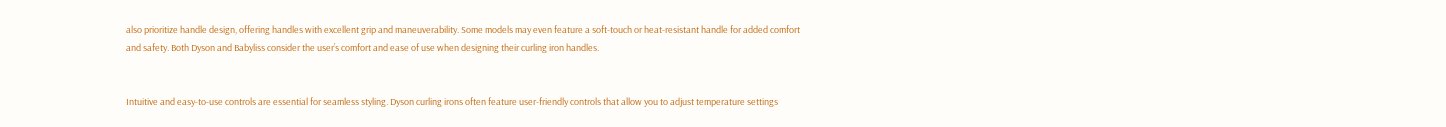also prioritize handle design, offering handles with excellent grip and maneuverability. Some models may even feature a soft-touch or heat-resistant handle for added comfort and safety. Both Dyson and Babyliss consider the user’s comfort and ease of use when designing their curling iron handles.


Intuitive and easy-to-use controls are essential for seamless styling. Dyson curling irons often feature user-friendly controls that allow you to adjust temperature settings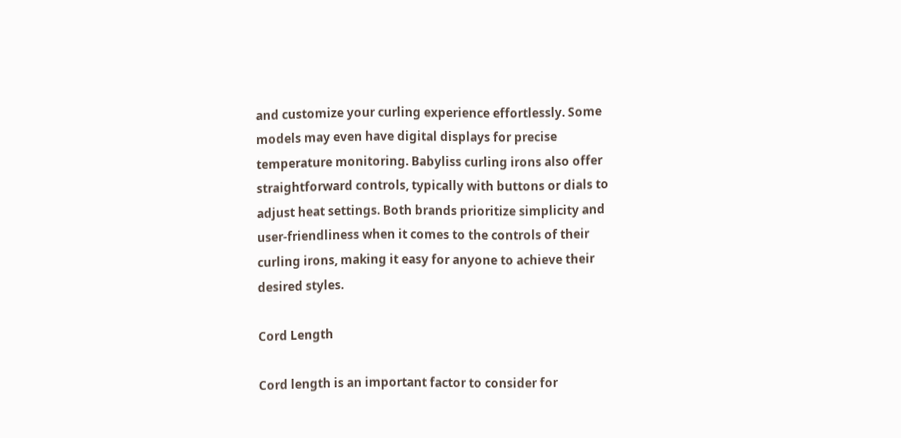and customize your curling experience effortlessly. Some models may even have digital displays for precise temperature monitoring. Babyliss curling irons also offer straightforward controls, typically with buttons or dials to adjust heat settings. Both brands prioritize simplicity and user-friendliness when it comes to the controls of their curling irons, making it easy for anyone to achieve their desired styles.

Cord Length

Cord length is an important factor to consider for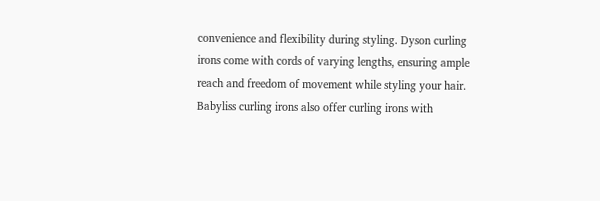convenience and flexibility during styling. Dyson curling irons come with cords of varying lengths, ensuring ample reach and freedom of movement while styling your hair. Babyliss curling irons also offer curling irons with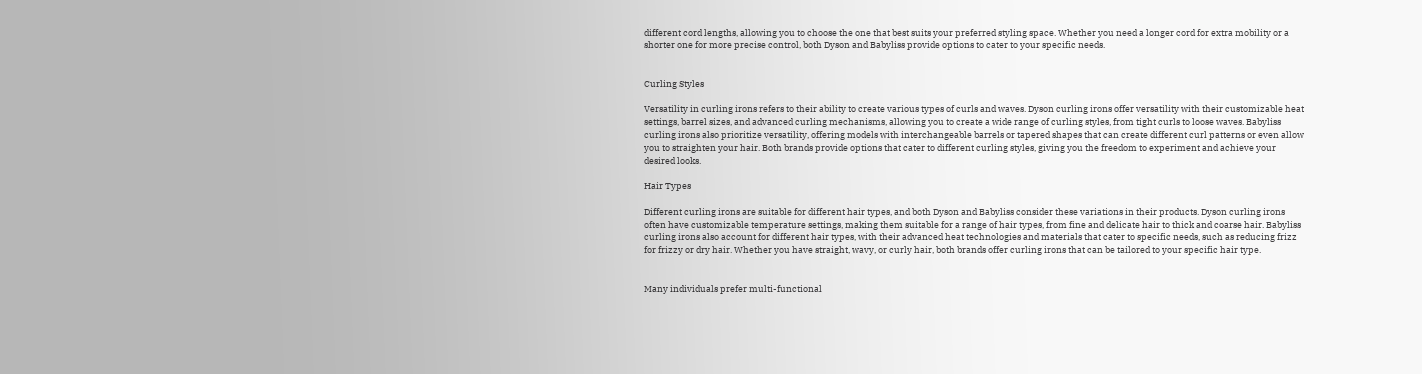different cord lengths, allowing you to choose the one that best suits your preferred styling space. Whether you need a longer cord for extra mobility or a shorter one for more precise control, both Dyson and Babyliss provide options to cater to your specific needs.


Curling Styles

Versatility in curling irons refers to their ability to create various types of curls and waves. Dyson curling irons offer versatility with their customizable heat settings, barrel sizes, and advanced curling mechanisms, allowing you to create a wide range of curling styles, from tight curls to loose waves. Babyliss curling irons also prioritize versatility, offering models with interchangeable barrels or tapered shapes that can create different curl patterns or even allow you to straighten your hair. Both brands provide options that cater to different curling styles, giving you the freedom to experiment and achieve your desired looks.

Hair Types

Different curling irons are suitable for different hair types, and both Dyson and Babyliss consider these variations in their products. Dyson curling irons often have customizable temperature settings, making them suitable for a range of hair types, from fine and delicate hair to thick and coarse hair. Babyliss curling irons also account for different hair types, with their advanced heat technologies and materials that cater to specific needs, such as reducing frizz for frizzy or dry hair. Whether you have straight, wavy, or curly hair, both brands offer curling irons that can be tailored to your specific hair type.


Many individuals prefer multi-functional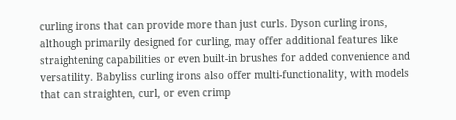curling irons that can provide more than just curls. Dyson curling irons, although primarily designed for curling, may offer additional features like straightening capabilities or even built-in brushes for added convenience and versatility. Babyliss curling irons also offer multi-functionality, with models that can straighten, curl, or even crimp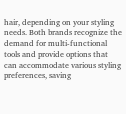hair, depending on your styling needs. Both brands recognize the demand for multi-functional tools and provide options that can accommodate various styling preferences, saving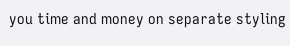you time and money on separate styling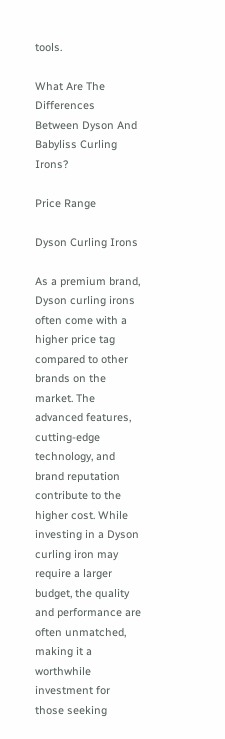tools.

What Are The Differences Between Dyson And Babyliss Curling Irons?

Price Range

Dyson Curling Irons

As a premium brand, Dyson curling irons often come with a higher price tag compared to other brands on the market. The advanced features, cutting-edge technology, and brand reputation contribute to the higher cost. While investing in a Dyson curling iron may require a larger budget, the quality and performance are often unmatched, making it a worthwhile investment for those seeking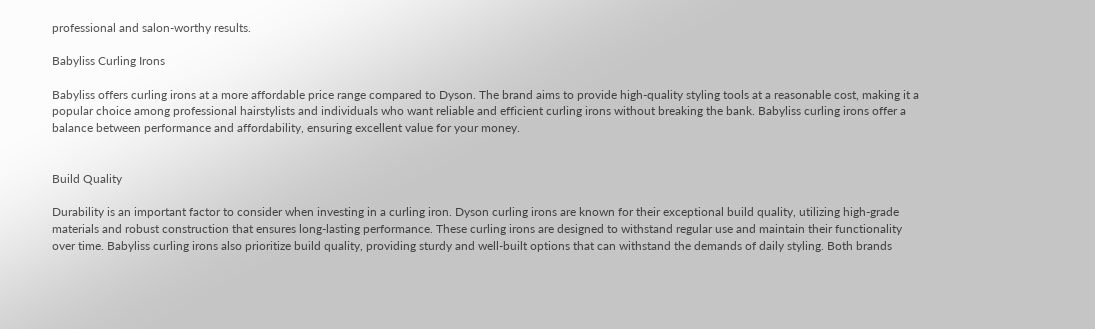professional and salon-worthy results.

Babyliss Curling Irons

Babyliss offers curling irons at a more affordable price range compared to Dyson. The brand aims to provide high-quality styling tools at a reasonable cost, making it a popular choice among professional hairstylists and individuals who want reliable and efficient curling irons without breaking the bank. Babyliss curling irons offer a balance between performance and affordability, ensuring excellent value for your money.


Build Quality

Durability is an important factor to consider when investing in a curling iron. Dyson curling irons are known for their exceptional build quality, utilizing high-grade materials and robust construction that ensures long-lasting performance. These curling irons are designed to withstand regular use and maintain their functionality over time. Babyliss curling irons also prioritize build quality, providing sturdy and well-built options that can withstand the demands of daily styling. Both brands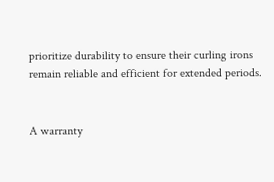prioritize durability to ensure their curling irons remain reliable and efficient for extended periods.


A warranty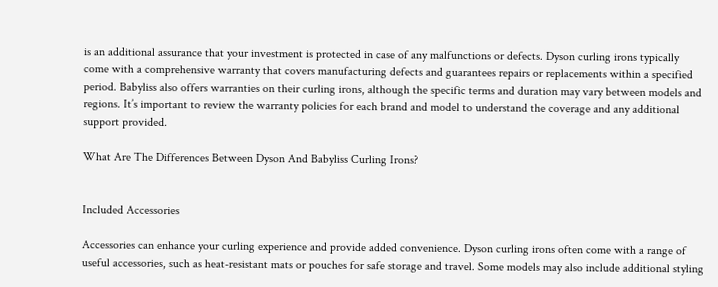is an additional assurance that your investment is protected in case of any malfunctions or defects. Dyson curling irons typically come with a comprehensive warranty that covers manufacturing defects and guarantees repairs or replacements within a specified period. Babyliss also offers warranties on their curling irons, although the specific terms and duration may vary between models and regions. It’s important to review the warranty policies for each brand and model to understand the coverage and any additional support provided.

What Are The Differences Between Dyson And Babyliss Curling Irons?


Included Accessories

Accessories can enhance your curling experience and provide added convenience. Dyson curling irons often come with a range of useful accessories, such as heat-resistant mats or pouches for safe storage and travel. Some models may also include additional styling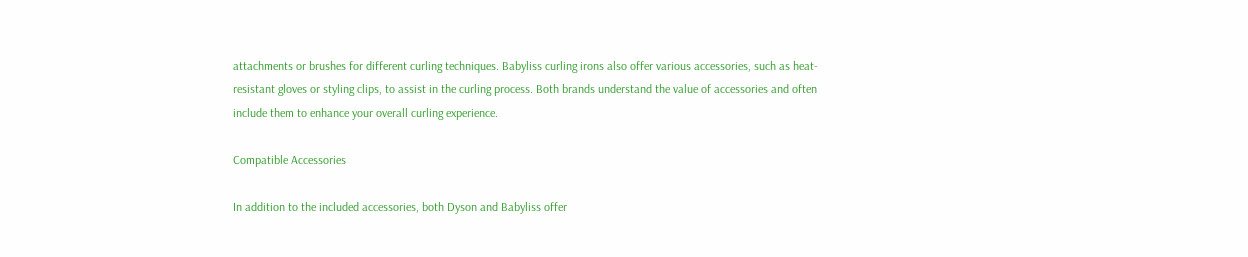attachments or brushes for different curling techniques. Babyliss curling irons also offer various accessories, such as heat-resistant gloves or styling clips, to assist in the curling process. Both brands understand the value of accessories and often include them to enhance your overall curling experience.

Compatible Accessories

In addition to the included accessories, both Dyson and Babyliss offer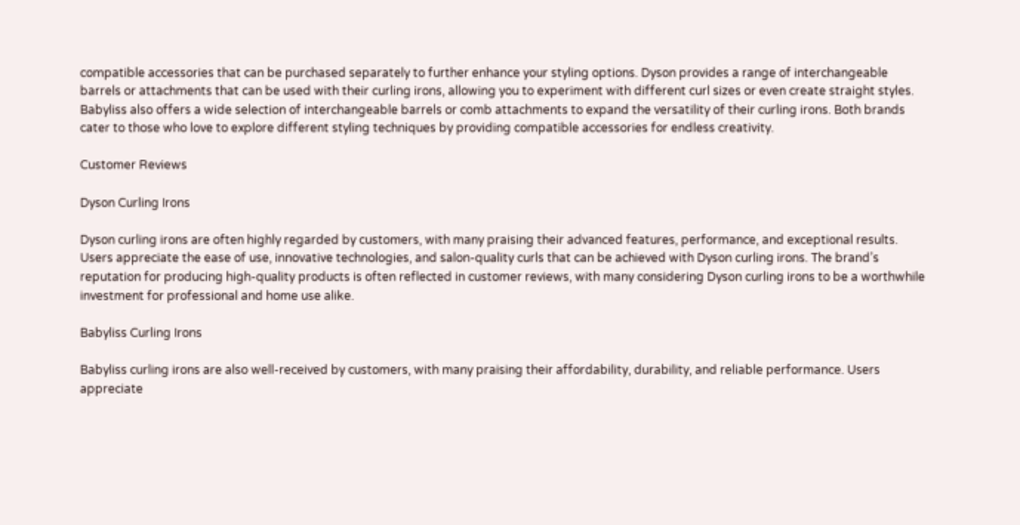compatible accessories that can be purchased separately to further enhance your styling options. Dyson provides a range of interchangeable barrels or attachments that can be used with their curling irons, allowing you to experiment with different curl sizes or even create straight styles. Babyliss also offers a wide selection of interchangeable barrels or comb attachments to expand the versatility of their curling irons. Both brands cater to those who love to explore different styling techniques by providing compatible accessories for endless creativity.

Customer Reviews

Dyson Curling Irons

Dyson curling irons are often highly regarded by customers, with many praising their advanced features, performance, and exceptional results. Users appreciate the ease of use, innovative technologies, and salon-quality curls that can be achieved with Dyson curling irons. The brand’s reputation for producing high-quality products is often reflected in customer reviews, with many considering Dyson curling irons to be a worthwhile investment for professional and home use alike.

Babyliss Curling Irons

Babyliss curling irons are also well-received by customers, with many praising their affordability, durability, and reliable performance. Users appreciate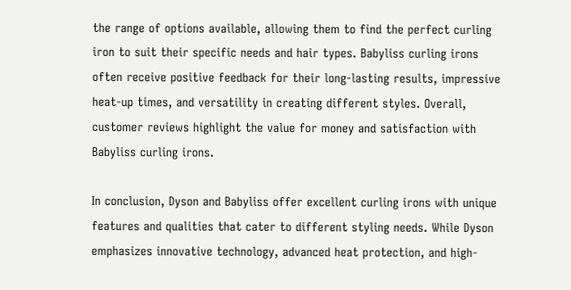the range of options available, allowing them to find the perfect curling iron to suit their specific needs and hair types. Babyliss curling irons often receive positive feedback for their long-lasting results, impressive heat-up times, and versatility in creating different styles. Overall, customer reviews highlight the value for money and satisfaction with Babyliss curling irons.

In conclusion, Dyson and Babyliss offer excellent curling irons with unique features and qualities that cater to different styling needs. While Dyson emphasizes innovative technology, advanced heat protection, and high-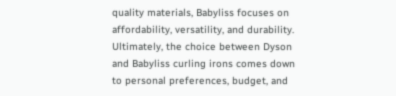quality materials, Babyliss focuses on affordability, versatility, and durability. Ultimately, the choice between Dyson and Babyliss curling irons comes down to personal preferences, budget, and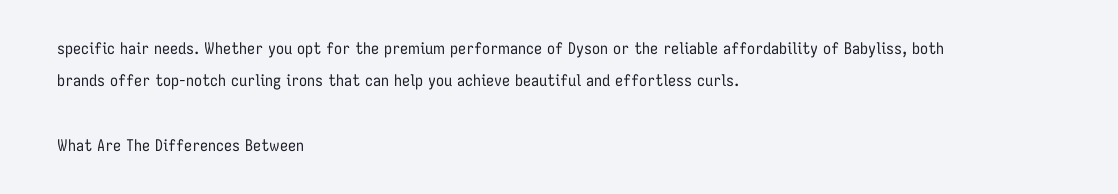specific hair needs. Whether you opt for the premium performance of Dyson or the reliable affordability of Babyliss, both brands offer top-notch curling irons that can help you achieve beautiful and effortless curls.

What Are The Differences Between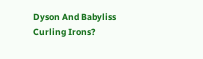Dyson And Babyliss Curling Irons?